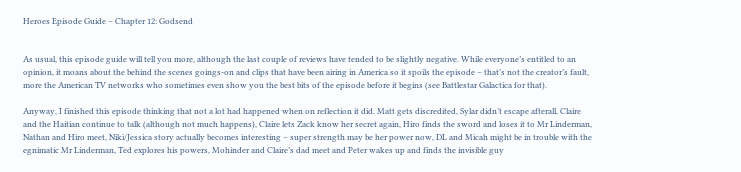Heroes Episode Guide – Chapter 12: Godsend


As usual, this episode guide will tell you more, although the last couple of reviews have tended to be slightly negative. While everyone’s entitled to an opinion, it moans about the behind the scenes goings-on and clips that have been airing in America so it spoils the episode – that’s not the creator’s fault, more the American TV networks who sometimes even show you the best bits of the episode before it begins (see Battlestar Galactica for that).

Anyway, I finished this episode thinking that not a lot had happened when on reflection it did. Matt gets discredited, Sylar didn’t escape afterall, Claire and the Haitian continue to talk (although not much happens), Claire lets Zack know her secret again, Hiro finds the sword and loses it to Mr Linderman, Nathan and Hiro meet, Niki/Jessica story actually becomes interesting – super strength may be her power now, DL and Micah might be in trouble with the egnimatic Mr Linderman, Ted explores his powers, Mohinder and Claire’s dad meet and Peter wakes up and finds the invisible guy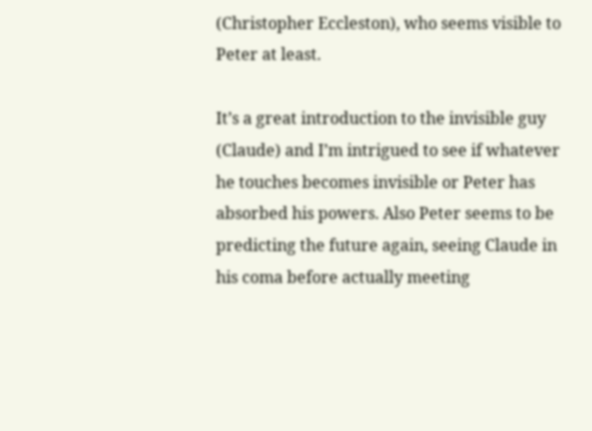(Christopher Eccleston), who seems visible to Peter at least.

It’s a great introduction to the invisible guy (Claude) and I’m intrigued to see if whatever he touches becomes invisible or Peter has absorbed his powers. Also Peter seems to be predicting the future again, seeing Claude in his coma before actually meeting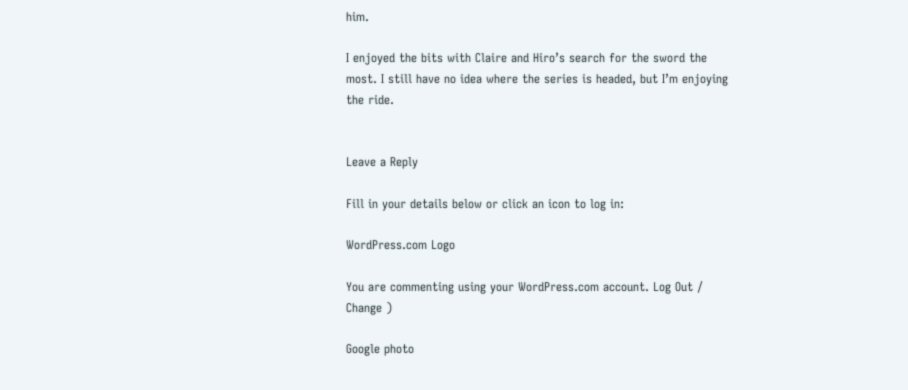him.

I enjoyed the bits with Claire and Hiro’s search for the sword the most. I still have no idea where the series is headed, but I’m enjoying the ride.


Leave a Reply

Fill in your details below or click an icon to log in:

WordPress.com Logo

You are commenting using your WordPress.com account. Log Out /  Change )

Google photo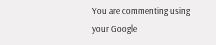You are commenting using your Google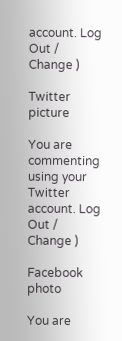account. Log Out /  Change )

Twitter picture

You are commenting using your Twitter account. Log Out /  Change )

Facebook photo

You are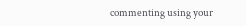commenting using your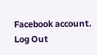Facebook account. Log Out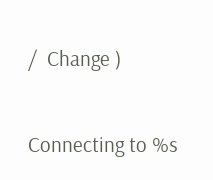/  Change )

Connecting to %s